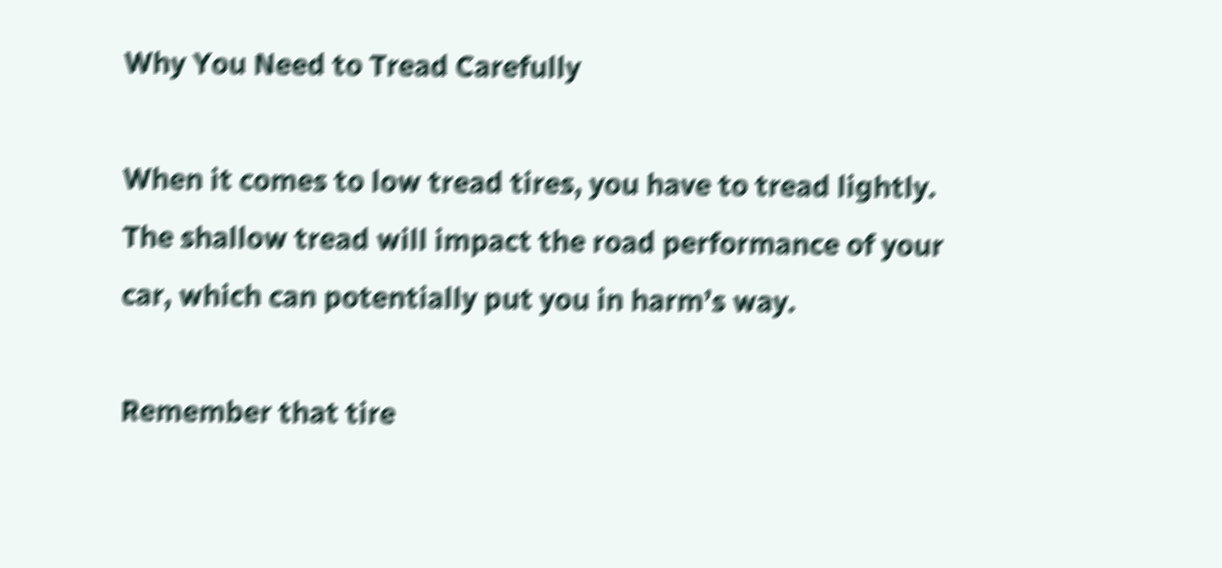Why You Need to Tread Carefully

When it comes to low tread tires, you have to tread lightly. The shallow tread will impact the road performance of your car, which can potentially put you in harm’s way.

Remember that tire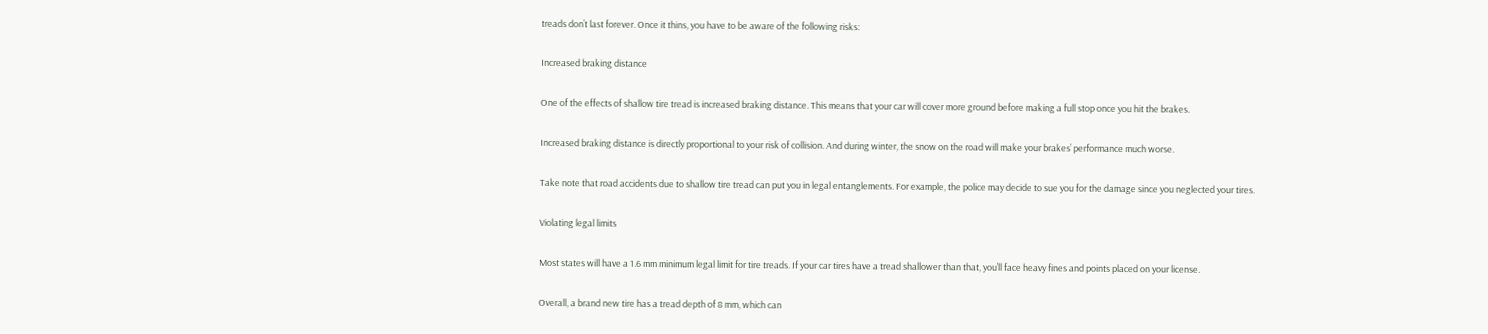treads don’t last forever. Once it thins, you have to be aware of the following risks:

Increased braking distance

One of the effects of shallow tire tread is increased braking distance. This means that your car will cover more ground before making a full stop once you hit the brakes.

Increased braking distance is directly proportional to your risk of collision. And during winter, the snow on the road will make your brakes’ performance much worse.

Take note that road accidents due to shallow tire tread can put you in legal entanglements. For example, the police may decide to sue you for the damage since you neglected your tires.

Violating legal limits

Most states will have a 1.6 mm minimum legal limit for tire treads. If your car tires have a tread shallower than that, you’ll face heavy fines and points placed on your license.

Overall, a brand new tire has a tread depth of 8 mm, which can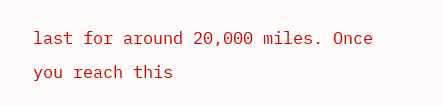last for around 20,000 miles. Once you reach this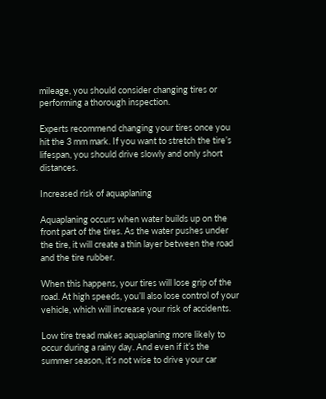mileage, you should consider changing tires or performing a thorough inspection.

Experts recommend changing your tires once you hit the 3 mm mark. If you want to stretch the tire’s lifespan, you should drive slowly and only short distances.

Increased risk of aquaplaning

Aquaplaning occurs when water builds up on the front part of the tires. As the water pushes under the tire, it will create a thin layer between the road and the tire rubber.

When this happens, your tires will lose grip of the road. At high speeds, you’ll also lose control of your vehicle, which will increase your risk of accidents.

Low tire tread makes aquaplaning more likely to occur during a rainy day. And even if it’s the summer season, it’s not wise to drive your car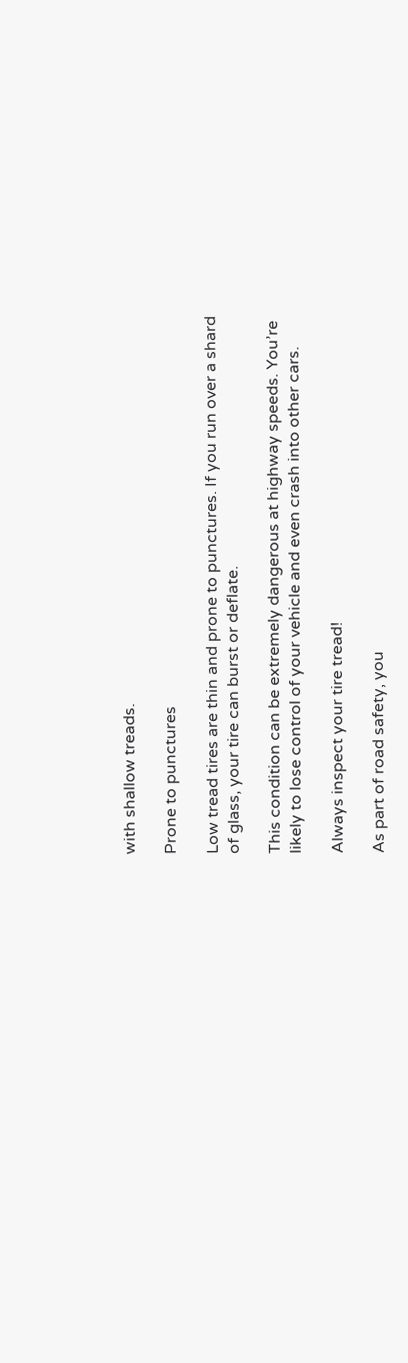with shallow treads.

Prone to punctures

Low tread tires are thin and prone to punctures. If you run over a shard of glass, your tire can burst or deflate.

This condition can be extremely dangerous at highway speeds. You’re likely to lose control of your vehicle and even crash into other cars.

Always inspect your tire tread!

As part of road safety, you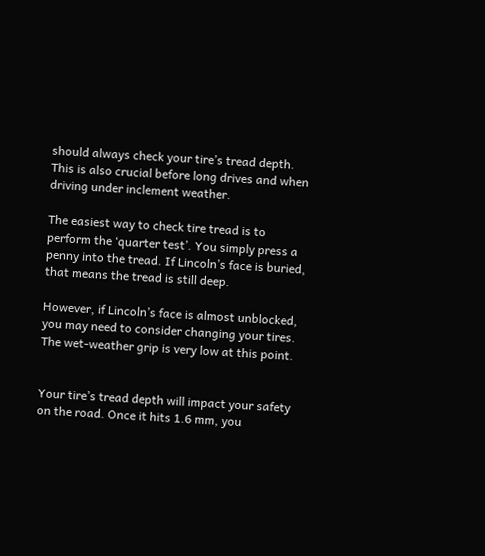should always check your tire’s tread depth. This is also crucial before long drives and when driving under inclement weather.

The easiest way to check tire tread is to perform the ‘quarter test’. You simply press a penny into the tread. If Lincoln’s face is buried, that means the tread is still deep.

However, if Lincoln’s face is almost unblocked, you may need to consider changing your tires. The wet-weather grip is very low at this point.


Your tire’s tread depth will impact your safety on the road. Once it hits 1.6 mm, you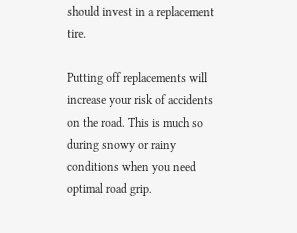should invest in a replacement tire.

Putting off replacements will increase your risk of accidents on the road. This is much so during snowy or rainy conditions when you need optimal road grip.